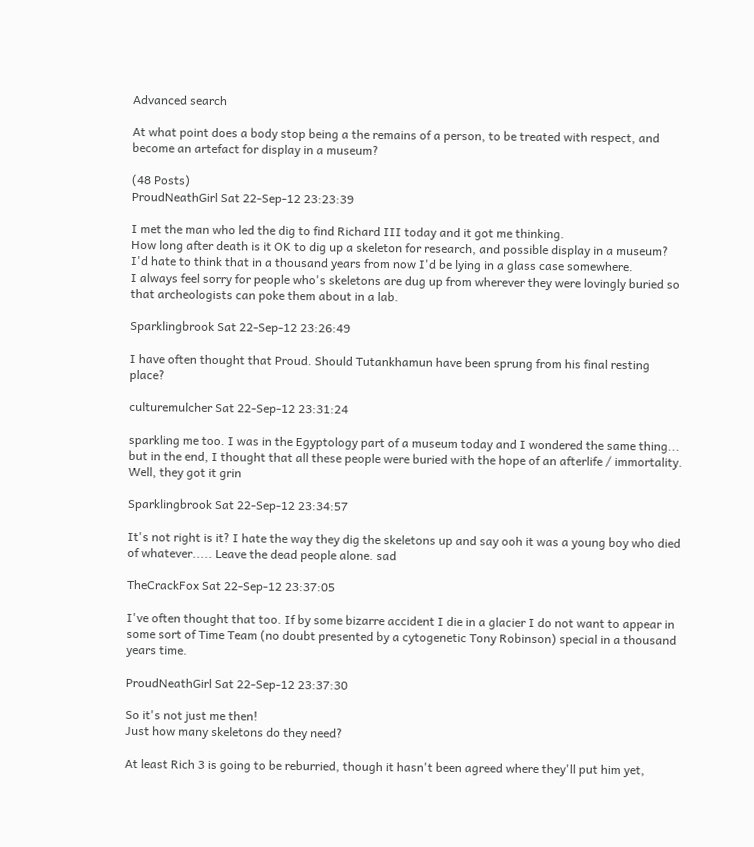Advanced search

At what point does a body stop being a the remains of a person, to be treated with respect, and become an artefact for display in a museum?

(48 Posts)
ProudNeathGirl Sat 22-Sep-12 23:23:39

I met the man who led the dig to find Richard III today and it got me thinking.
How long after death is it OK to dig up a skeleton for research, and possible display in a museum?
I'd hate to think that in a thousand years from now I'd be lying in a glass case somewhere.
I always feel sorry for people who's skeletons are dug up from wherever they were lovingly buried so that archeologists can poke them about in a lab.

Sparklingbrook Sat 22-Sep-12 23:26:49

I have often thought that Proud. Should Tutankhamun have been sprung from his final resting place?

culturemulcher Sat 22-Sep-12 23:31:24

sparkling me too. I was in the Egyptology part of a museum today and I wondered the same thing... but in the end, I thought that all these people were buried with the hope of an afterlife / immortality. Well, they got it grin

Sparklingbrook Sat 22-Sep-12 23:34:57

It's not right is it? I hate the way they dig the skeletons up and say ooh it was a young boy who died of whatever..... Leave the dead people alone. sad

TheCrackFox Sat 22-Sep-12 23:37:05

I've often thought that too. If by some bizarre accident I die in a glacier I do not want to appear in some sort of Time Team (no doubt presented by a cytogenetic Tony Robinson) special in a thousand years time.

ProudNeathGirl Sat 22-Sep-12 23:37:30

So it's not just me then!
Just how many skeletons do they need?

At least Rich 3 is going to be reburried, though it hasn't been agreed where they'll put him yet,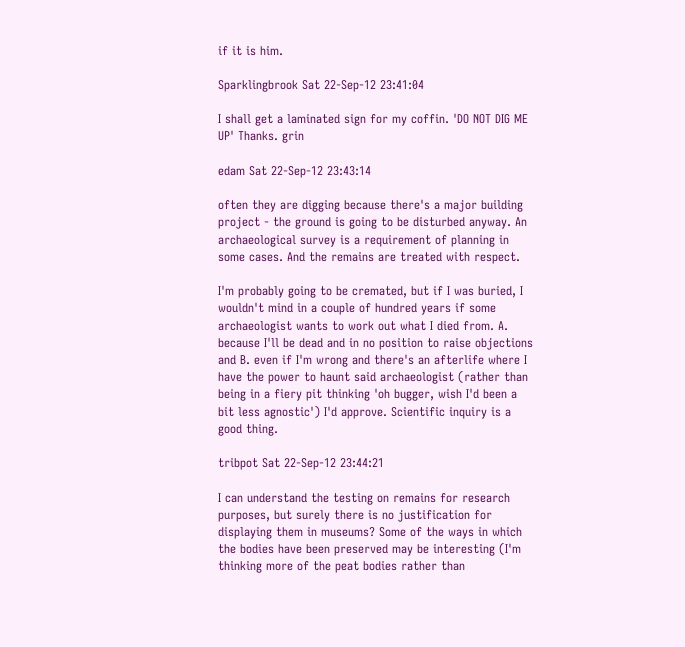if it is him.

Sparklingbrook Sat 22-Sep-12 23:41:04

I shall get a laminated sign for my coffin. 'DO NOT DIG ME UP' Thanks. grin

edam Sat 22-Sep-12 23:43:14

often they are digging because there's a major building project - the ground is going to be disturbed anyway. An archaeological survey is a requirement of planning in some cases. And the remains are treated with respect.

I'm probably going to be cremated, but if I was buried, I wouldn't mind in a couple of hundred years if some archaeologist wants to work out what I died from. A. because I'll be dead and in no position to raise objections and B. even if I'm wrong and there's an afterlife where I have the power to haunt said archaeologist (rather than being in a fiery pit thinking 'oh bugger, wish I'd been a bit less agnostic') I'd approve. Scientific inquiry is a good thing.

tribpot Sat 22-Sep-12 23:44:21

I can understand the testing on remains for research purposes, but surely there is no justification for displaying them in museums? Some of the ways in which the bodies have been preserved may be interesting (I'm thinking more of the peat bodies rather than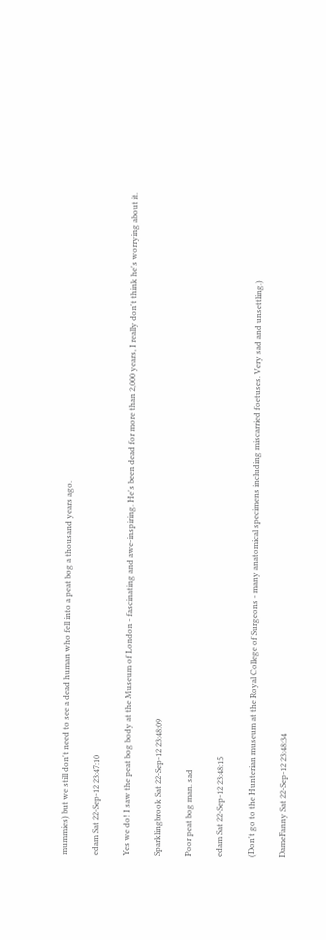mummies) but we still don't need to see a dead human who fell into a peat bog a thousand years ago.

edam Sat 22-Sep-12 23:47:10

Yes we do! I saw the peat bog body at the Museum of London - fascinating and awe-inspiring. He's been dead for more than 2,000 years, I really don't think he's worrying about it.

Sparklingbrook Sat 22-Sep-12 23:48:09

Poor peat bog man. sad

edam Sat 22-Sep-12 23:48:15

(Don't go to the Hunterian museum at the Royal College of Surgeons - many anatomical specimens including miscarried foetuses. Very sad and unsettling.)

DameFanny Sat 22-Sep-12 23:48:34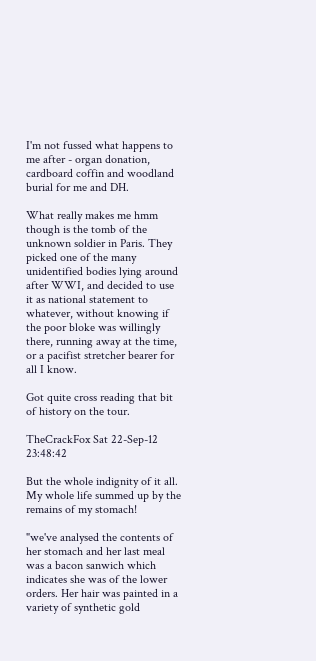I'm not fussed what happens to me after - organ donation, cardboard coffin and woodland burial for me and DH.

What really makes me hmm though is the tomb of the unknown soldier in Paris. They picked one of the many unidentified bodies lying around after WWI, and decided to use it as national statement to whatever, without knowing if the poor bloke was willingly there, running away at the time, or a pacifist stretcher bearer for all I know.

Got quite cross reading that bit of history on the tour.

TheCrackFox Sat 22-Sep-12 23:48:42

But the whole indignity of it all. My whole life summed up by the remains of my stomach!

"we've analysed the contents of her stomach and her last meal was a bacon sanwich which indicates she was of the lower orders. Her hair was painted in a variety of synthetic gold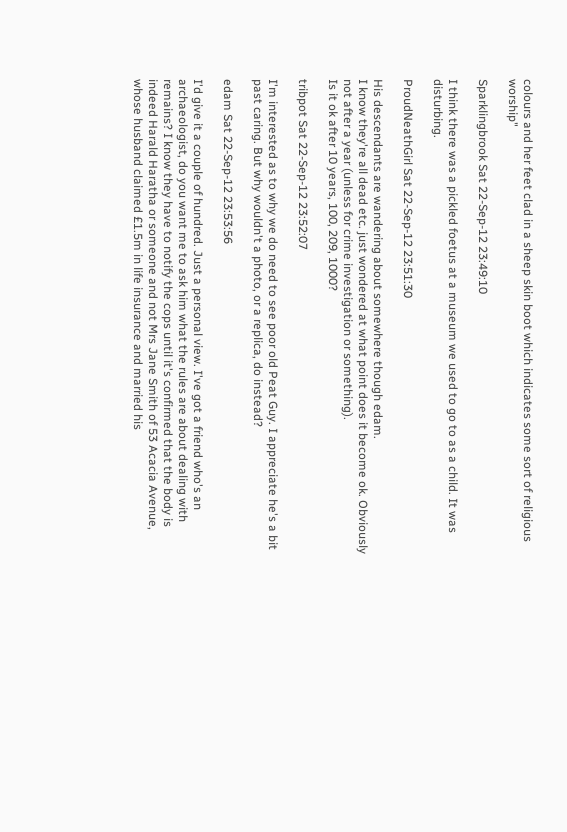colours and her feet clad in a sheep skin boot which indicates some sort of religious worship"

Sparklingbrook Sat 22-Sep-12 23:49:10

I think there was a pickled foetus at a museum we used to go to as a child. It was disturbing.

ProudNeathGirl Sat 22-Sep-12 23:51:30

His descendants are wandering about somewhere though edam.
I know they're all dead etc. just wondered at what point does it become ok. Obviously not after a year (unless for crime investigation or something).
Is it ok after 10 years, 100, 209, 1000?

tribpot Sat 22-Sep-12 23:52:07

I'm interested as to why we do need to see poor old Peat Guy. I appreciate he's a bit past caring. But why wouldn't a photo, or a replica, do instead?

edam Sat 22-Sep-12 23:53:56

I'd give it a couple of hundred. Just a personal view. I've got a friend who's an archaeologist, do you want me to ask him what the rules are about dealing with remains? I know they have to notify the cops until it's confirmed that the body is indeed Harald Haratha or someone and not Mrs Jane Smith of 53 Acacia Avenue, whose husband claimed £1.5m in life insurance and married his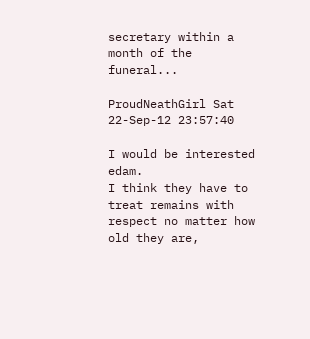secretary within a month of the funeral...

ProudNeathGirl Sat 22-Sep-12 23:57:40

I would be interested edam.
I think they have to treat remains with respect no matter how old they are,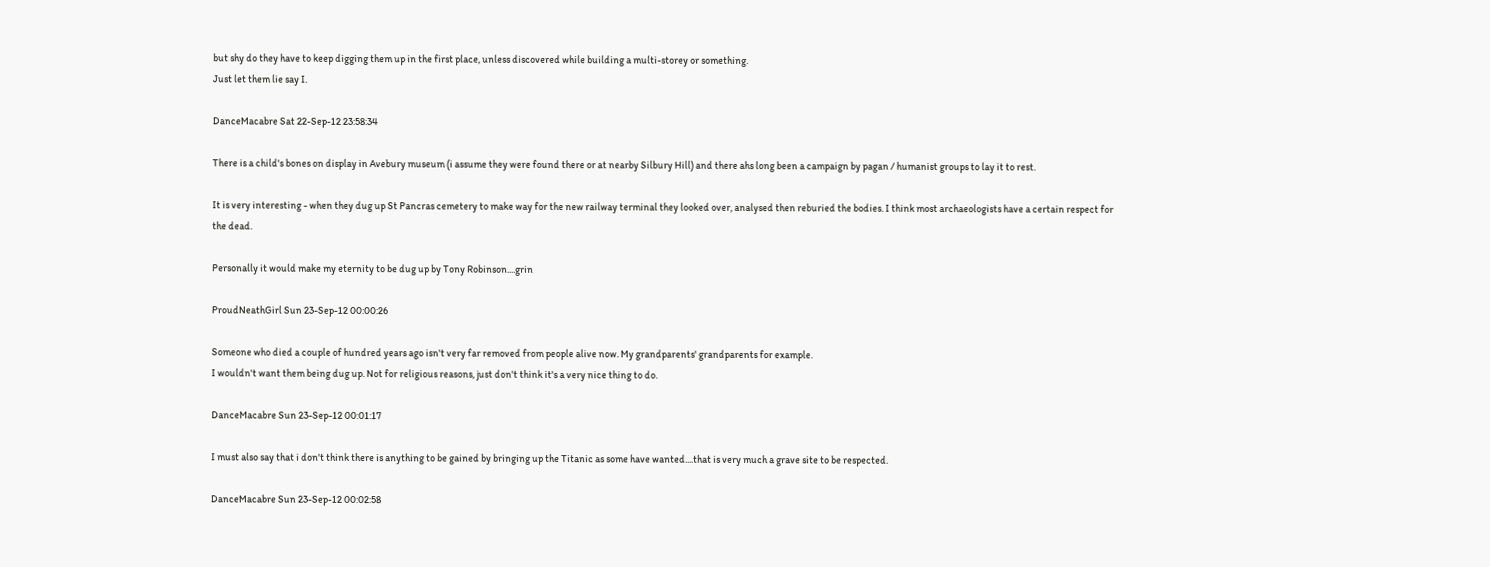but shy do they have to keep digging them up in the first place, unless discovered while building a multi-storey or something.
Just let them lie say I.

DanceMacabre Sat 22-Sep-12 23:58:34

There is a child's bones on display in Avebury museum (i assume they were found there or at nearby Silbury Hill) and there ahs long been a campaign by pagan / humanist groups to lay it to rest.

It is very interesting - when they dug up St Pancras cemetery to make way for the new railway terminal they looked over, analysed then reburied the bodies. I think most archaeologists have a certain respect for the dead.

Personally it would make my eternity to be dug up by Tony Robinson....grin

ProudNeathGirl Sun 23-Sep-12 00:00:26

Someone who died a couple of hundred years ago isn't very far removed from people alive now. My grandparents' grandparents for example.
I wouldn't want them being dug up. Not for religious reasons, just don't think it's a very nice thing to do.

DanceMacabre Sun 23-Sep-12 00:01:17

I must also say that i don't think there is anything to be gained by bringing up the Titanic as some have wanted....that is very much a grave site to be respected.

DanceMacabre Sun 23-Sep-12 00:02:58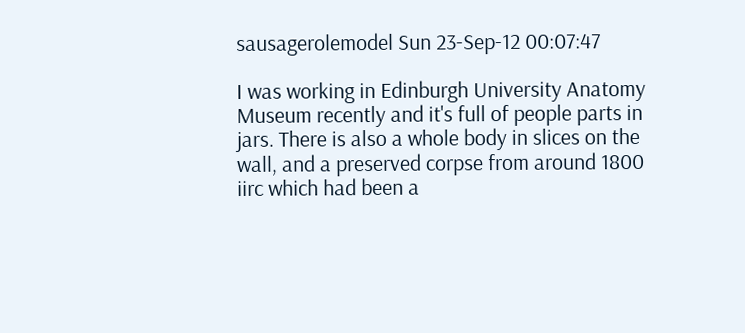sausagerolemodel Sun 23-Sep-12 00:07:47

I was working in Edinburgh University Anatomy Museum recently and it's full of people parts in jars. There is also a whole body in slices on the wall, and a preserved corpse from around 1800 iirc which had been a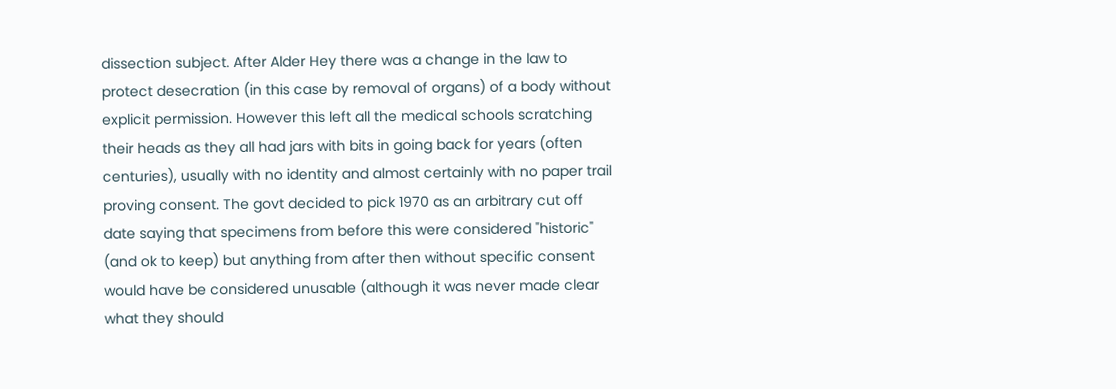dissection subject. After Alder Hey there was a change in the law to protect desecration (in this case by removal of organs) of a body without explicit permission. However this left all the medical schools scratching their heads as they all had jars with bits in going back for years (often centuries), usually with no identity and almost certainly with no paper trail proving consent. The govt decided to pick 1970 as an arbitrary cut off date saying that specimens from before this were considered "historic" (and ok to keep) but anything from after then without specific consent would have be considered unusable (although it was never made clear what they should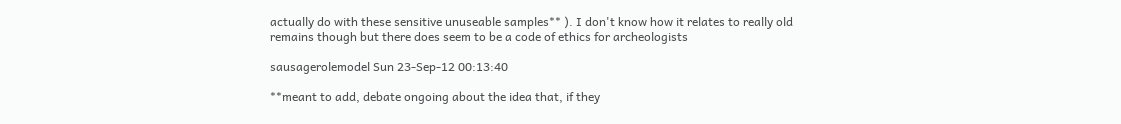actually do with these sensitive unuseable samples** ). I don't know how it relates to really old remains though but there does seem to be a code of ethics for archeologists

sausagerolemodel Sun 23-Sep-12 00:13:40

**meant to add, debate ongoing about the idea that, if they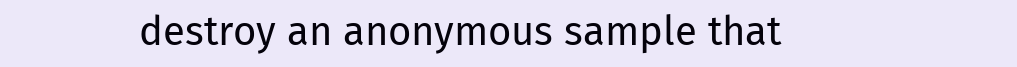destroy an anonymous sample that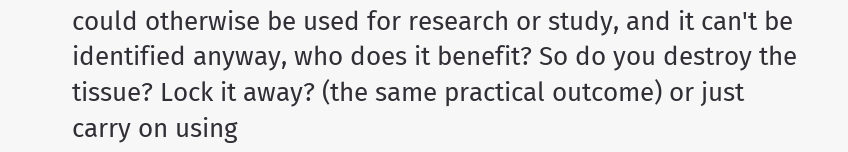could otherwise be used for research or study, and it can't be identified anyway, who does it benefit? So do you destroy the tissue? Lock it away? (the same practical outcome) or just carry on using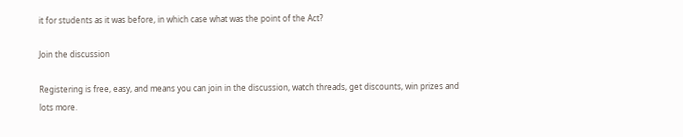it for students as it was before, in which case what was the point of the Act?

Join the discussion

Registering is free, easy, and means you can join in the discussion, watch threads, get discounts, win prizes and lots more.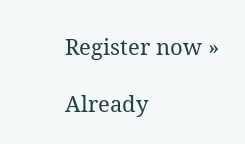Register now »

Already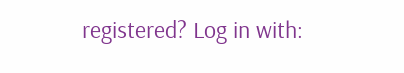registered? Log in with: